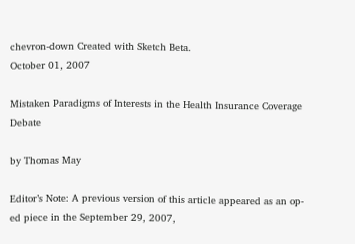chevron-down Created with Sketch Beta.
October 01, 2007

Mistaken Paradigms of Interests in the Health Insurance Coverage Debate

by Thomas May

Editor’s Note: A previous version of this article appeared as an op-ed piece in the September 29, 2007,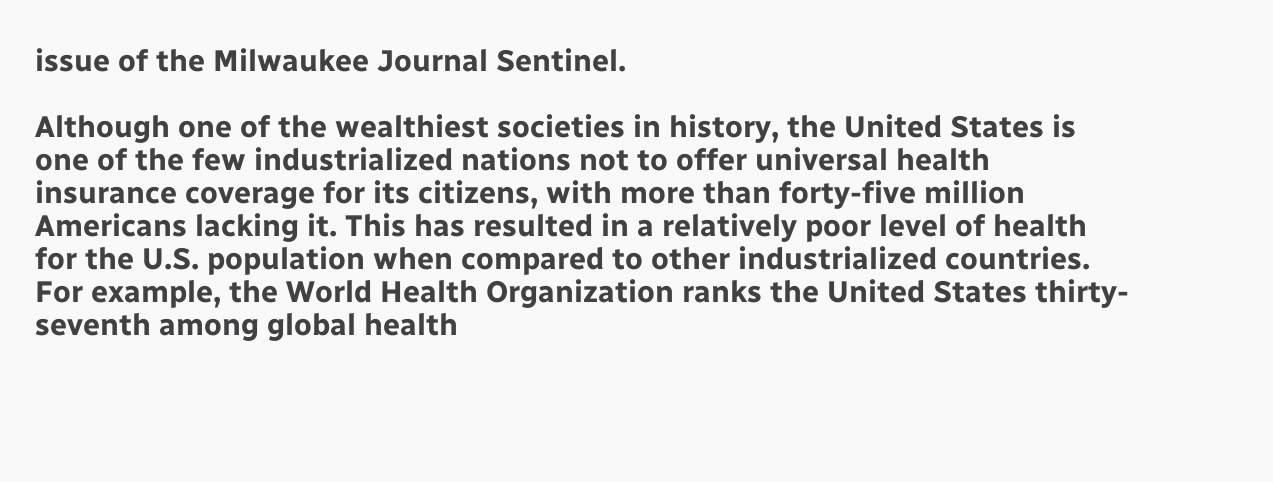issue of the Milwaukee Journal Sentinel.

Although one of the wealthiest societies in history, the United States is one of the few industrialized nations not to offer universal health insurance coverage for its citizens, with more than forty-five million Americans lacking it. This has resulted in a relatively poor level of health for the U.S. population when compared to other industrialized countries. For example, the World Health Organization ranks the United States thirty-seventh among global health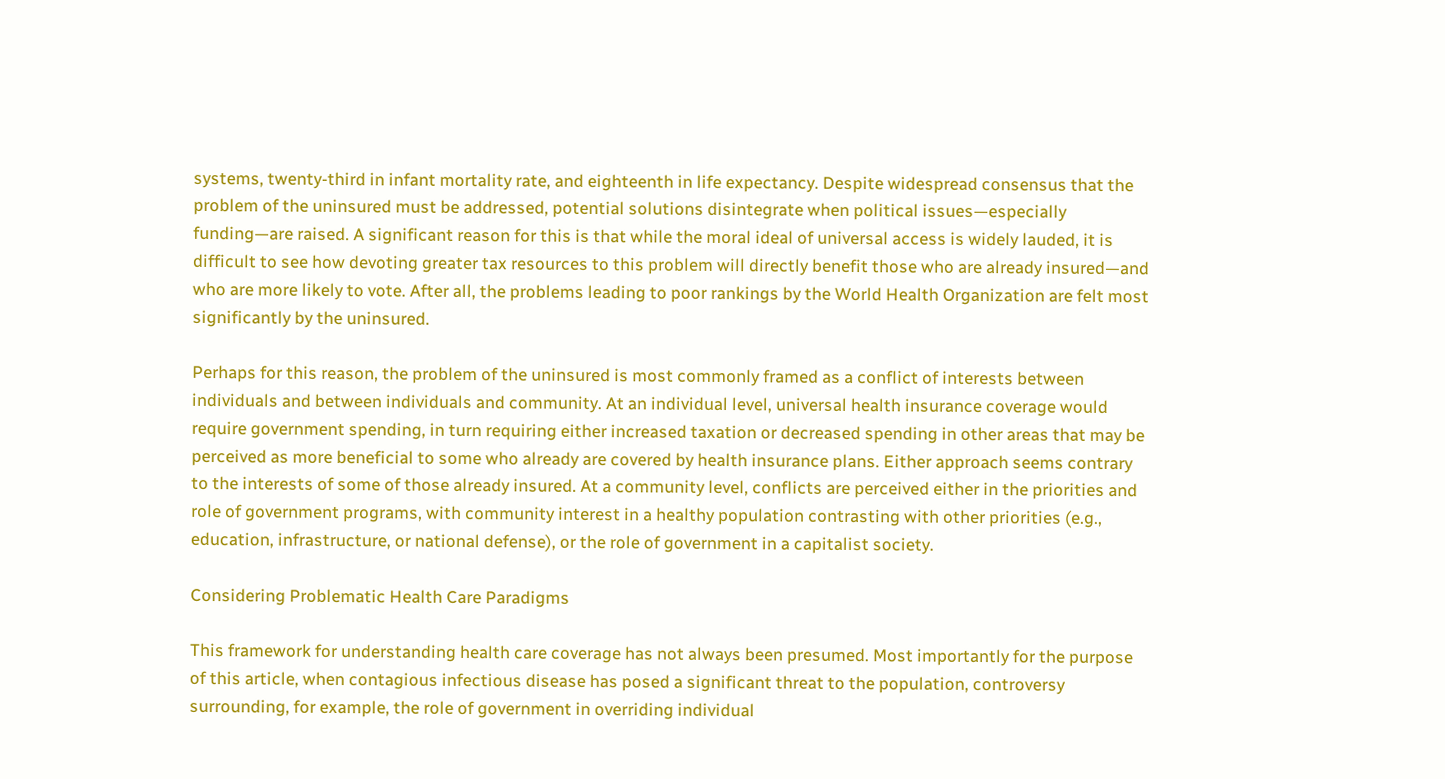systems, twenty-third in infant mortality rate, and eighteenth in life expectancy. Despite widespread consensus that the problem of the uninsured must be addressed, potential solutions disintegrate when political issues—especially funding—are raised. A significant reason for this is that while the moral ideal of universal access is widely lauded, it is difficult to see how devoting greater tax resources to this problem will directly benefit those who are already insured—and who are more likely to vote. After all, the problems leading to poor rankings by the World Health Organization are felt most significantly by the uninsured.

Perhaps for this reason, the problem of the uninsured is most commonly framed as a conflict of interests between individuals and between individuals and community. At an individual level, universal health insurance coverage would require government spending, in turn requiring either increased taxation or decreased spending in other areas that may be perceived as more beneficial to some who already are covered by health insurance plans. Either approach seems contrary to the interests of some of those already insured. At a community level, conflicts are perceived either in the priorities and role of government programs, with community interest in a healthy population contrasting with other priorities (e.g., education, infrastructure, or national defense), or the role of government in a capitalist society.

Considering Problematic Health Care Paradigms

This framework for understanding health care coverage has not always been presumed. Most importantly for the purpose of this article, when contagious infectious disease has posed a significant threat to the population, controversy surrounding, for example, the role of government in overriding individual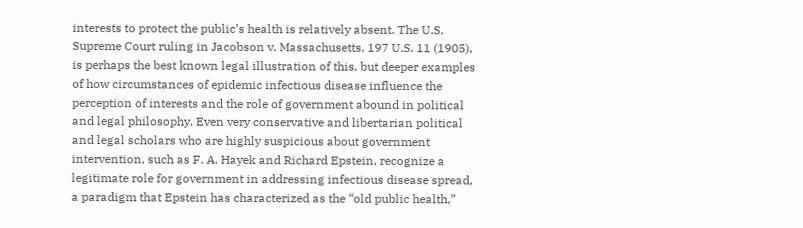interests to protect the public’s health is relatively absent. The U.S. Supreme Court ruling in Jacobson v. Massachusetts, 197 U.S. 11 (1905), is perhaps the best known legal illustration of this, but deeper examples of how circumstances of epidemic infectious disease influence the perception of interests and the role of government abound in political and legal philosophy. Even very conservative and libertarian political and legal scholars who are highly suspicious about government intervention, such as F. A. Hayek and Richard Epstein, recognize a legitimate role for government in addressing infectious disease spread, a paradigm that Epstein has characterized as the “old public health,”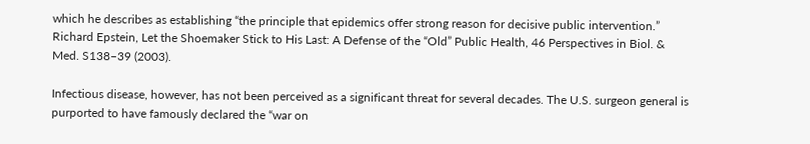which he describes as establishing “the principle that epidemics offer strong reason for decisive public intervention.” Richard Epstein, Let the Shoemaker Stick to His Last: A Defense of the “Old” Public Health, 46 Perspectives in Biol. & Med. S138–39 (2003).

Infectious disease, however, has not been perceived as a significant threat for several decades. The U.S. surgeon general is purported to have famously declared the “war on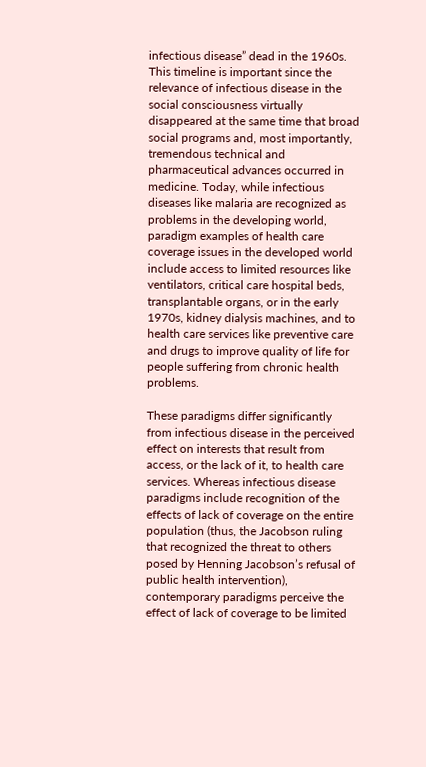infectious disease” dead in the 1960s. This timeline is important since the relevance of infectious disease in the social consciousness virtually disappeared at the same time that broad social programs and, most importantly, tremendous technical and pharmaceutical advances occurred in medicine. Today, while infectious diseases like malaria are recognized as problems in the developing world, paradigm examples of health care coverage issues in the developed world include access to limited resources like ventilators, critical care hospital beds, transplantable organs, or in the early 1970s, kidney dialysis machines, and to health care services like preventive care and drugs to improve quality of life for people suffering from chronic health problems.

These paradigms differ significantly from infectious disease in the perceived effect on interests that result from access, or the lack of it, to health care services. Whereas infectious disease paradigms include recognition of the effects of lack of coverage on the entire population (thus, the Jacobson ruling that recognized the threat to others posed by Henning Jacobson’s refusal of public health intervention), contemporary paradigms perceive the effect of lack of coverage to be limited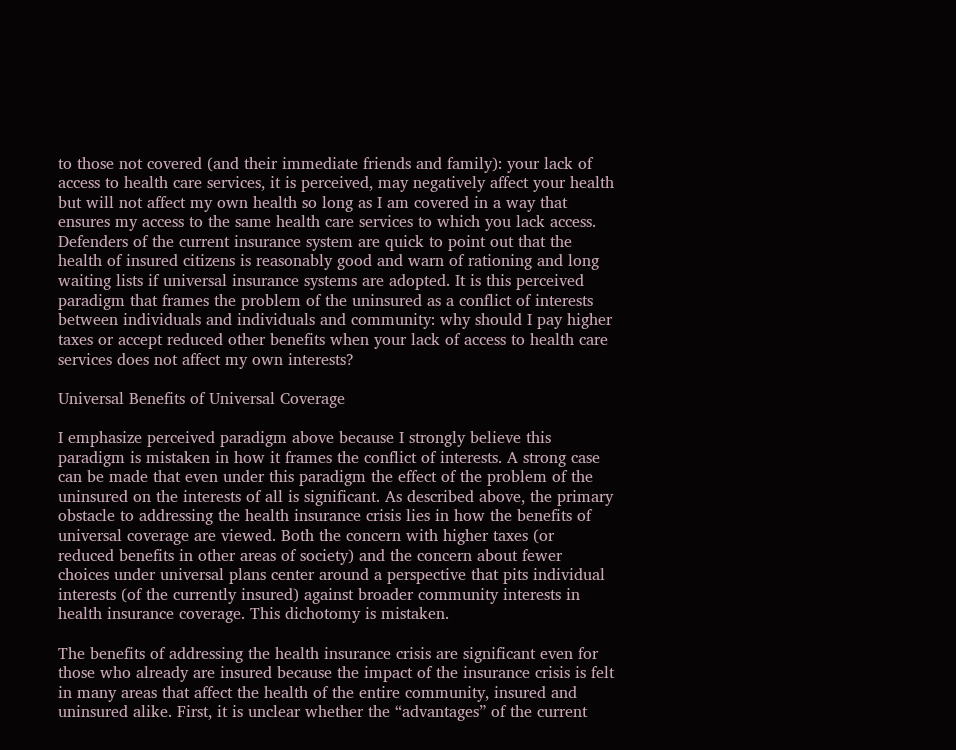to those not covered (and their immediate friends and family): your lack of access to health care services, it is perceived, may negatively affect your health but will not affect my own health so long as I am covered in a way that ensures my access to the same health care services to which you lack access. Defenders of the current insurance system are quick to point out that the health of insured citizens is reasonably good and warn of rationing and long waiting lists if universal insurance systems are adopted. It is this perceived paradigm that frames the problem of the uninsured as a conflict of interests between individuals and individuals and community: why should I pay higher taxes or accept reduced other benefits when your lack of access to health care services does not affect my own interests?

Universal Benefits of Universal Coverage

I emphasize perceived paradigm above because I strongly believe this paradigm is mistaken in how it frames the conflict of interests. A strong case can be made that even under this paradigm the effect of the problem of the uninsured on the interests of all is significant. As described above, the primary obstacle to addressing the health insurance crisis lies in how the benefits of universal coverage are viewed. Both the concern with higher taxes (or reduced benefits in other areas of society) and the concern about fewer choices under universal plans center around a perspective that pits individual interests (of the currently insured) against broader community interests in health insurance coverage. This dichotomy is mistaken.

The benefits of addressing the health insurance crisis are significant even for those who already are insured because the impact of the insurance crisis is felt in many areas that affect the health of the entire community, insured and uninsured alike. First, it is unclear whether the “advantages” of the current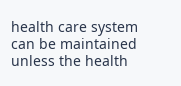health care system can be maintained unless the health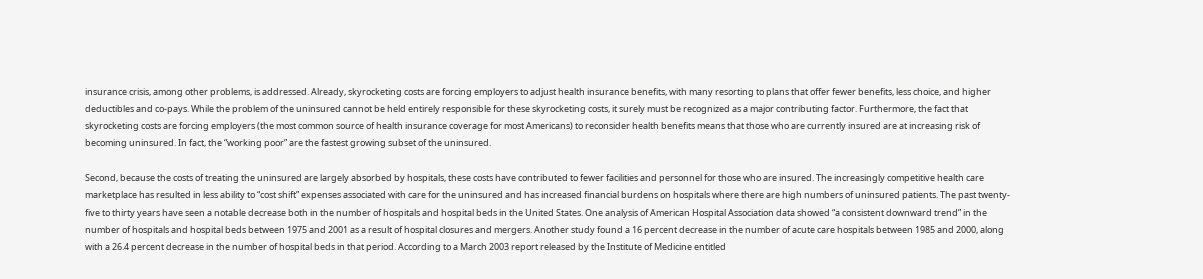insurance crisis, among other problems, is addressed. Already, skyrocketing costs are forcing employers to adjust health insurance benefits, with many resorting to plans that offer fewer benefits, less choice, and higher deductibles and co-pays. While the problem of the uninsured cannot be held entirely responsible for these skyrocketing costs, it surely must be recognized as a major contributing factor. Furthermore, the fact that skyrocketing costs are forcing employers (the most common source of health insurance coverage for most Americans) to reconsider health benefits means that those who are currently insured are at increasing risk of becoming uninsured. In fact, the “working poor” are the fastest growing subset of the uninsured.

Second, because the costs of treating the uninsured are largely absorbed by hospitals, these costs have contributed to fewer facilities and personnel for those who are insured. The increasingly competitive health care marketplace has resulted in less ability to “cost shift” expenses associated with care for the uninsured and has increased financial burdens on hospitals where there are high numbers of uninsured patients. The past twenty-five to thirty years have seen a notable decrease both in the number of hospitals and hospital beds in the United States. One analysis of American Hospital Association data showed “a consistent downward trend” in the number of hospitals and hospital beds between 1975 and 2001 as a result of hospital closures and mergers. Another study found a 16 percent decrease in the number of acute care hospitals between 1985 and 2000, along with a 26.4 percent decrease in the number of hospital beds in that period. According to a March 2003 report released by the Institute of Medicine entitled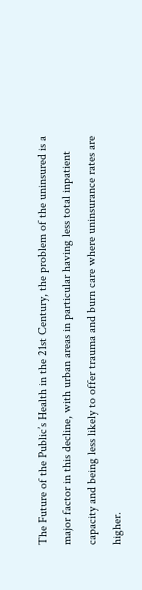The Future of the Public’s Health in the 21st Century, the problem of the uninsured is a major factor in this decline, with urban areas in particular having less total inpatient capacity and being less likely to offer trauma and burn care where uninsurance rates are higher.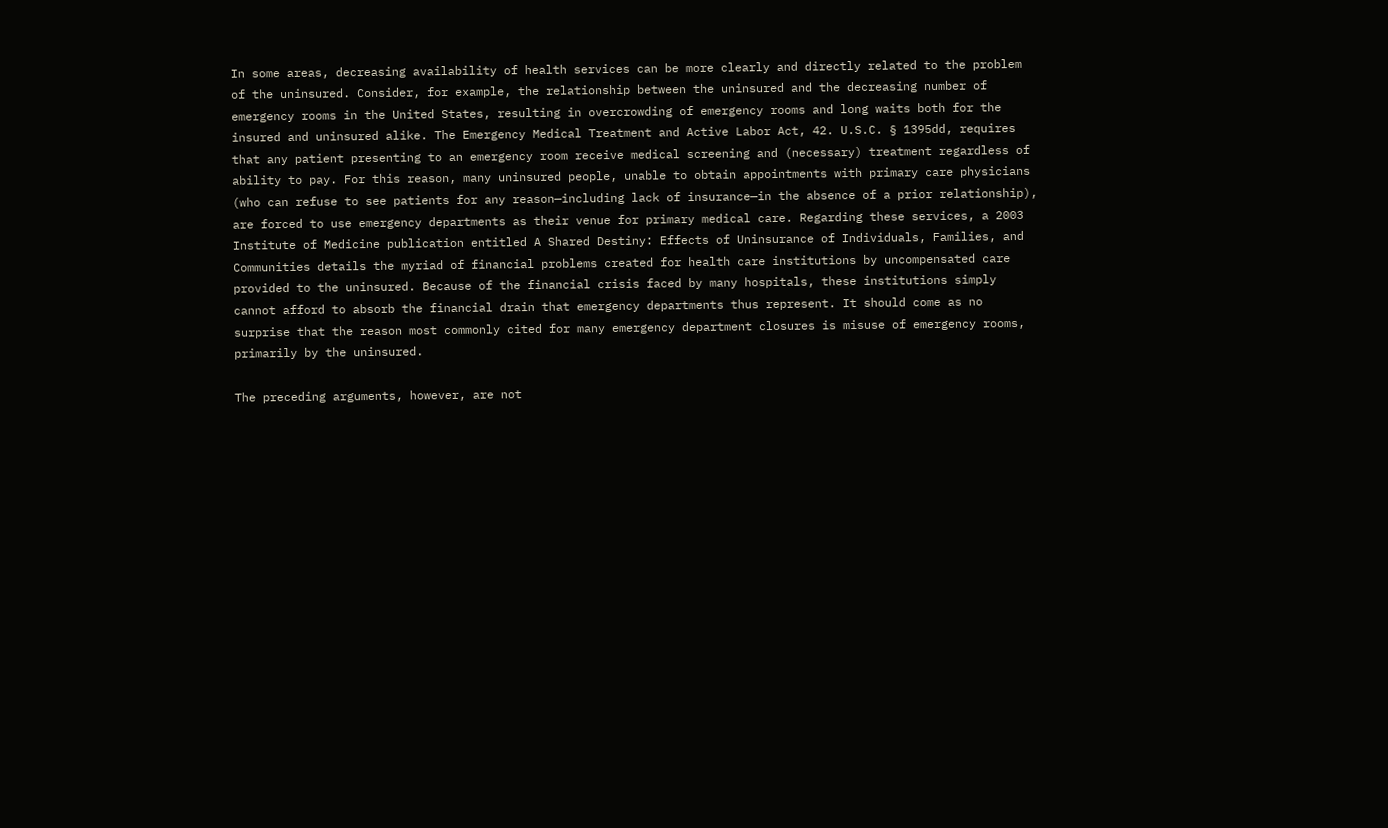In some areas, decreasing availability of health services can be more clearly and directly related to the problem of the uninsured. Consider, for example, the relationship between the uninsured and the decreasing number of emergency rooms in the United States, resulting in overcrowding of emergency rooms and long waits both for the insured and uninsured alike. The Emergency Medical Treatment and Active Labor Act, 42. U.S.C. § 1395dd, requires that any patient presenting to an emergency room receive medical screening and (necessary) treatment regardless of ability to pay. For this reason, many uninsured people, unable to obtain appointments with primary care physicians (who can refuse to see patients for any reason—including lack of insurance—in the absence of a prior relationship), are forced to use emergency departments as their venue for primary medical care. Regarding these services, a 2003 Institute of Medicine publication entitled A Shared Destiny: Effects of Uninsurance of Individuals, Families, and Communities details the myriad of financial problems created for health care institutions by uncompensated care provided to the uninsured. Because of the financial crisis faced by many hospitals, these institutions simply cannot afford to absorb the financial drain that emergency departments thus represent. It should come as no surprise that the reason most commonly cited for many emergency department closures is misuse of emergency rooms, primarily by the uninsured.

The preceding arguments, however, are not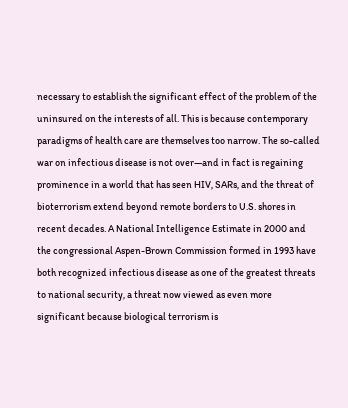necessary to establish the significant effect of the problem of the uninsured on the interests of all. This is because contemporary paradigms of health care are themselves too narrow. The so-called war on infectious disease is not over—and in fact is regaining prominence in a world that has seen HIV, SARs, and the threat of bioterrorism extend beyond remote borders to U.S. shores in recent decades. A National Intelligence Estimate in 2000 and the congressional Aspen-Brown Commission formed in 1993 have both recognized infectious disease as one of the greatest threats to national security, a threat now viewed as even more significant because biological terrorism is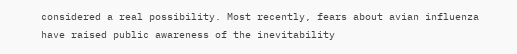considered a real possibility. Most recently, fears about avian influenza have raised public awareness of the inevitability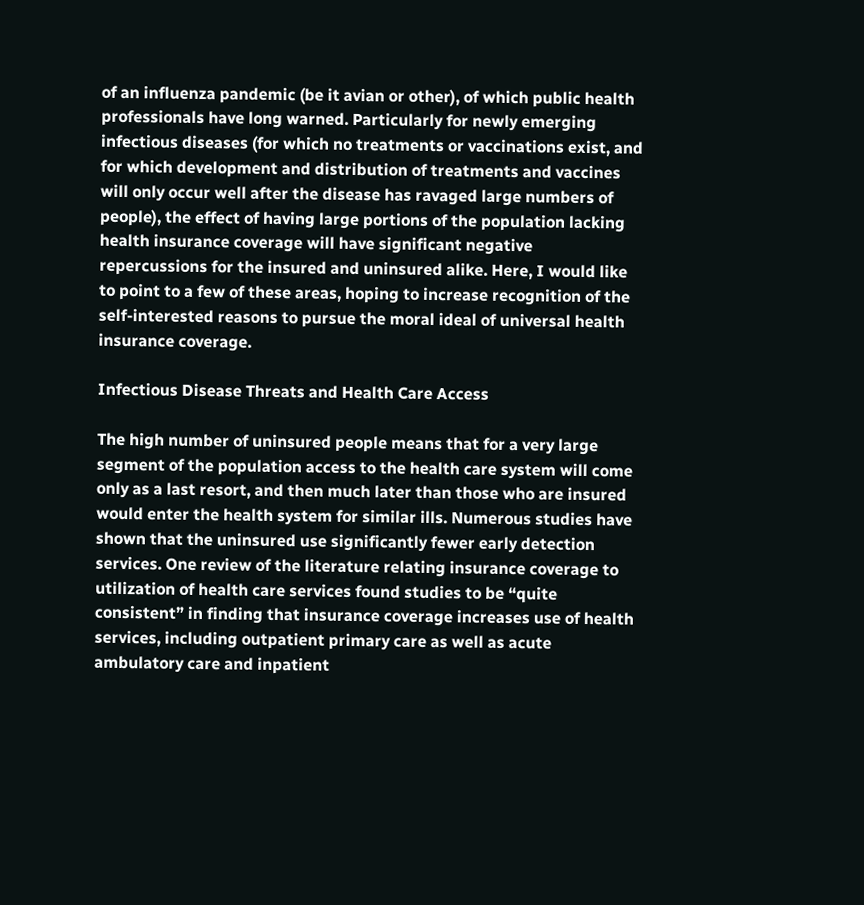of an influenza pandemic (be it avian or other), of which public health professionals have long warned. Particularly for newly emerging infectious diseases (for which no treatments or vaccinations exist, and for which development and distribution of treatments and vaccines will only occur well after the disease has ravaged large numbers of people), the effect of having large portions of the population lacking health insurance coverage will have significant negative repercussions for the insured and uninsured alike. Here, I would like to point to a few of these areas, hoping to increase recognition of the self-interested reasons to pursue the moral ideal of universal health insurance coverage.

Infectious Disease Threats and Health Care Access

The high number of uninsured people means that for a very large segment of the population access to the health care system will come only as a last resort, and then much later than those who are insured would enter the health system for similar ills. Numerous studies have shown that the uninsured use significantly fewer early detection services. One review of the literature relating insurance coverage to utilization of health care services found studies to be “quite consistent” in finding that insurance coverage increases use of health services, including outpatient primary care as well as acute ambulatory care and inpatient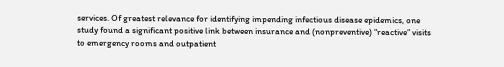services. Of greatest relevance for identifying impending infectious disease epidemics, one study found a significant positive link between insurance and (nonpreventive) “reactive” visits to emergency rooms and outpatient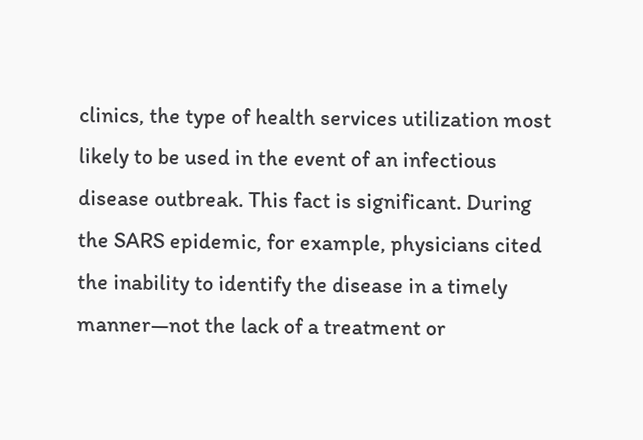clinics, the type of health services utilization most likely to be used in the event of an infectious disease outbreak. This fact is significant. During the SARS epidemic, for example, physicians cited the inability to identify the disease in a timely manner—not the lack of a treatment or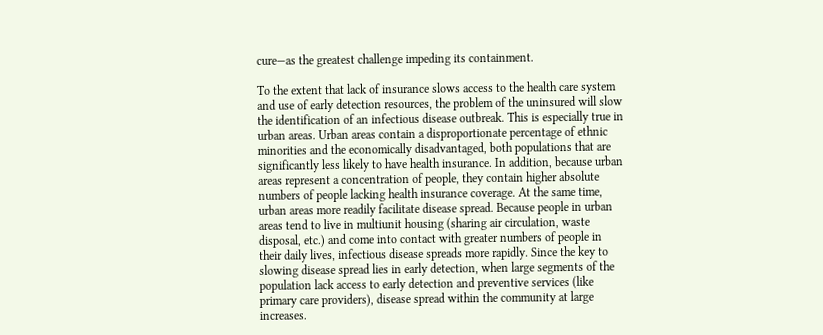cure—as the greatest challenge impeding its containment.

To the extent that lack of insurance slows access to the health care system and use of early detection resources, the problem of the uninsured will slow the identification of an infectious disease outbreak. This is especially true in urban areas. Urban areas contain a disproportionate percentage of ethnic minorities and the economically disadvantaged, both populations that are significantly less likely to have health insurance. In addition, because urban areas represent a concentration of people, they contain higher absolute numbers of people lacking health insurance coverage. At the same time, urban areas more readily facilitate disease spread. Because people in urban areas tend to live in multiunit housing (sharing air circulation, waste disposal, etc.) and come into contact with greater numbers of people in their daily lives, infectious disease spreads more rapidly. Since the key to slowing disease spread lies in early detection, when large segments of the population lack access to early detection and preventive services (like primary care providers), disease spread within the community at large increases.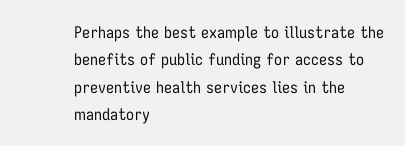Perhaps the best example to illustrate the benefits of public funding for access to preventive health services lies in the mandatory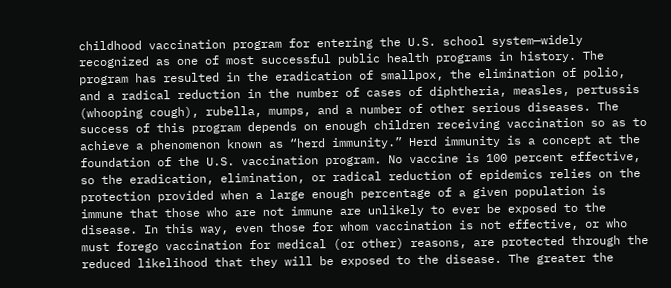childhood vaccination program for entering the U.S. school system—widely recognized as one of most successful public health programs in history. The program has resulted in the eradication of smallpox, the elimination of polio, and a radical reduction in the number of cases of diphtheria, measles, pertussis (whooping cough), rubella, mumps, and a number of other serious diseases. The success of this program depends on enough children receiving vaccination so as to achieve a phenomenon known as “herd immunity.” Herd immunity is a concept at the foundation of the U.S. vaccination program. No vaccine is 100 percent effective, so the eradication, elimination, or radical reduction of epidemics relies on the protection provided when a large enough percentage of a given population is immune that those who are not immune are unlikely to ever be exposed to the disease. In this way, even those for whom vaccination is not effective, or who must forego vaccination for medical (or other) reasons, are protected through the reduced likelihood that they will be exposed to the disease. The greater the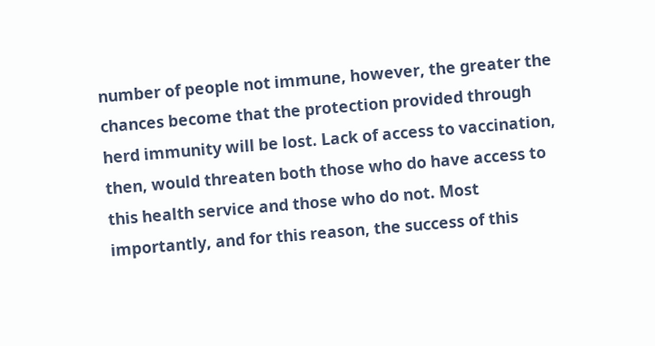number of people not immune, however, the greater the chances become that the protection provided through herd immunity will be lost. Lack of access to vaccination, then, would threaten both those who do have access to this health service and those who do not. Most importantly, and for this reason, the success of this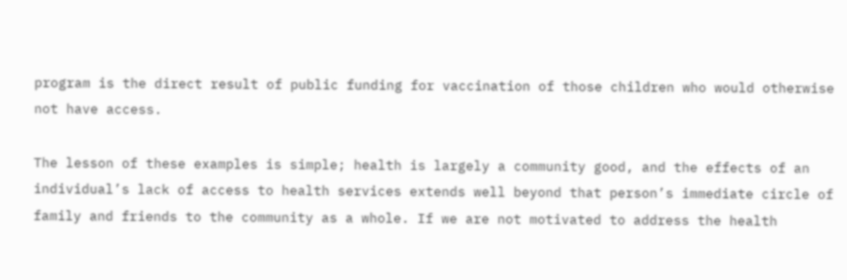program is the direct result of public funding for vaccination of those children who would otherwise not have access.

The lesson of these examples is simple; health is largely a community good, and the effects of an individual’s lack of access to health services extends well beyond that person’s immediate circle of family and friends to the community as a whole. If we are not motivated to address the health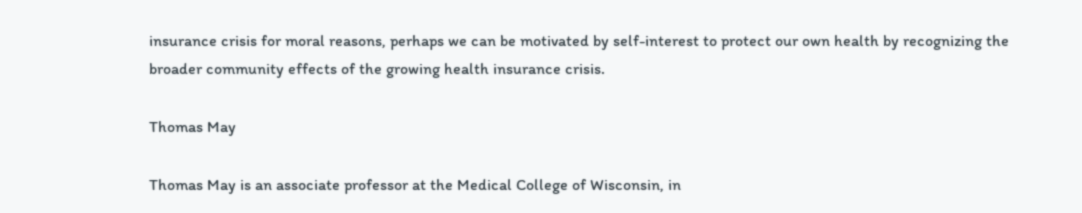insurance crisis for moral reasons, perhaps we can be motivated by self-interest to protect our own health by recognizing the broader community effects of the growing health insurance crisis.

Thomas May

Thomas May is an associate professor at the Medical College of Wisconsin, in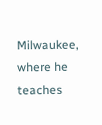Milwaukee, where he teaches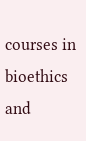courses in bioethics and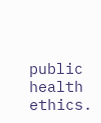public health ethics.